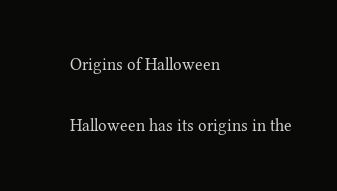Origins of Halloween

Halloween has its origins in the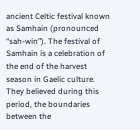ancient Celtic festival known as Samhain (pronounced “sah-win”). The festival of Samhain is a celebration of the end of the harvest season in Gaelic culture. They believed during this period, the boundaries between the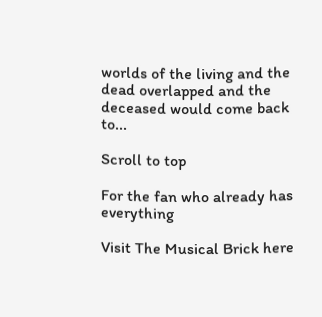worlds of the living and the dead overlapped and the deceased would come back to...

Scroll to top

For the fan who already has everything

Visit The Musical Brick here